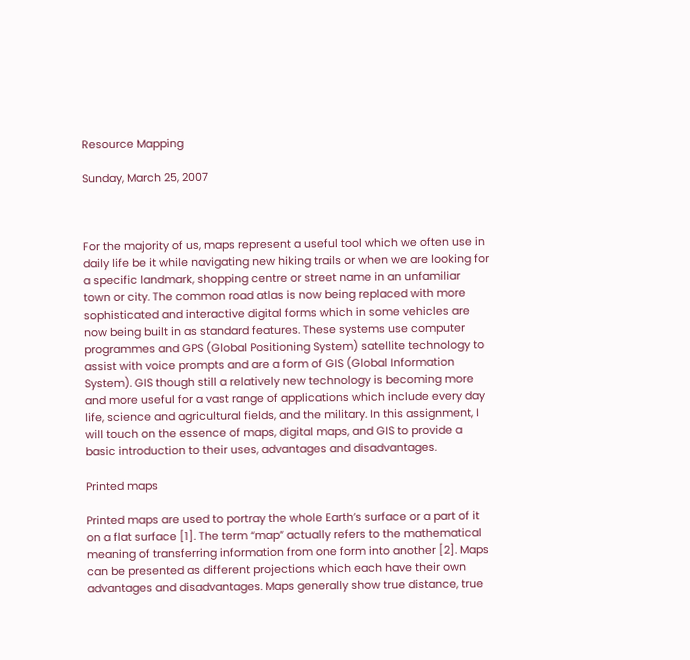Resource Mapping

Sunday, March 25, 2007



For the majority of us, maps represent a useful tool which we often use in daily life be it while navigating new hiking trails or when we are looking for a specific landmark, shopping centre or street name in an unfamiliar town or city. The common road atlas is now being replaced with more sophisticated and interactive digital forms which in some vehicles are now being built in as standard features. These systems use computer programmes and GPS (Global Positioning System) satellite technology to assist with voice prompts and are a form of GIS (Global Information System). GIS though still a relatively new technology is becoming more and more useful for a vast range of applications which include every day life, science and agricultural fields, and the military. In this assignment, I will touch on the essence of maps, digital maps, and GIS to provide a basic introduction to their uses, advantages and disadvantages.

Printed maps

Printed maps are used to portray the whole Earth’s surface or a part of it on a flat surface [1]. The term “map” actually refers to the mathematical meaning of transferring information from one form into another [2]. Maps can be presented as different projections which each have their own advantages and disadvantages. Maps generally show true distance, true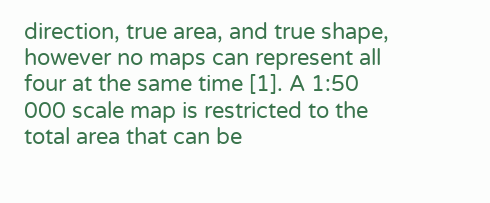direction, true area, and true shape, however no maps can represent all four at the same time [1]. A 1:50 000 scale map is restricted to the total area that can be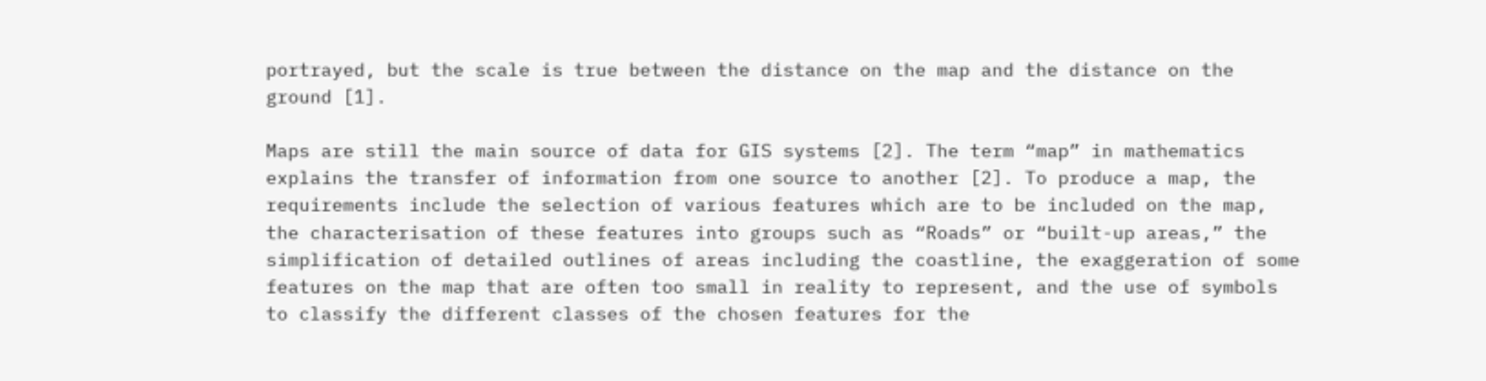portrayed, but the scale is true between the distance on the map and the distance on the ground [1].

Maps are still the main source of data for GIS systems [2]. The term “map” in mathematics explains the transfer of information from one source to another [2]. To produce a map, the requirements include the selection of various features which are to be included on the map, the characterisation of these features into groups such as “Roads” or “built-up areas,” the simplification of detailed outlines of areas including the coastline, the exaggeration of some features on the map that are often too small in reality to represent, and the use of symbols to classify the different classes of the chosen features for the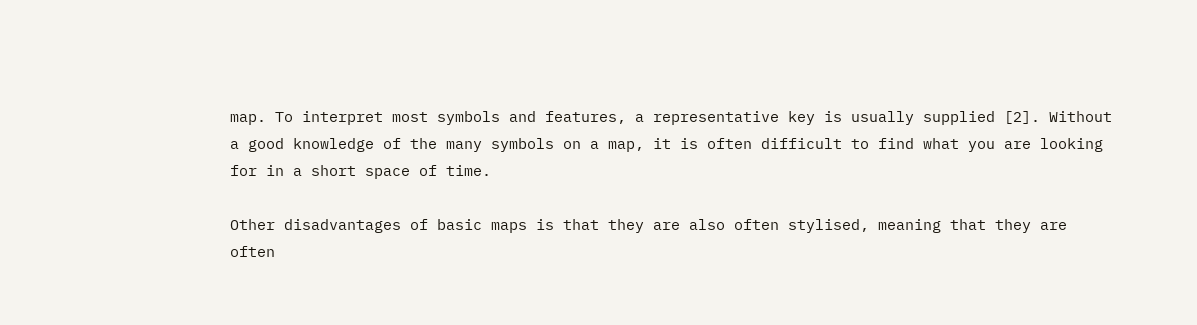map. To interpret most symbols and features, a representative key is usually supplied [2]. Without a good knowledge of the many symbols on a map, it is often difficult to find what you are looking for in a short space of time.

Other disadvantages of basic maps is that they are also often stylised, meaning that they are often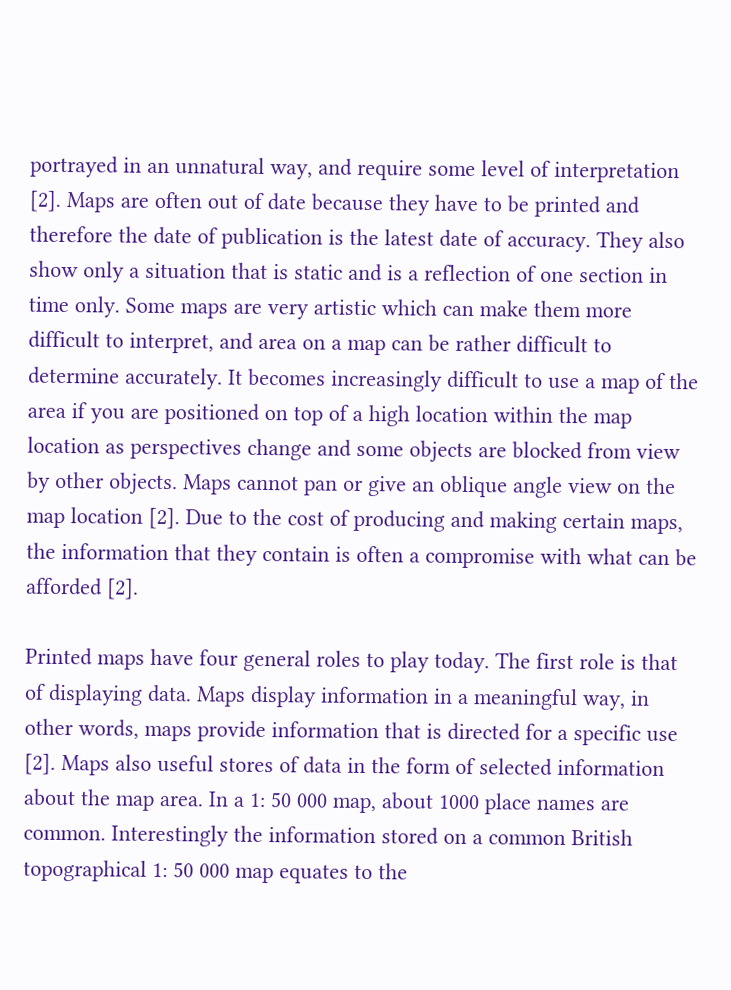portrayed in an unnatural way, and require some level of interpretation [2]. Maps are often out of date because they have to be printed and therefore the date of publication is the latest date of accuracy. They also show only a situation that is static and is a reflection of one section in time only. Some maps are very artistic which can make them more difficult to interpret, and area on a map can be rather difficult to determine accurately. It becomes increasingly difficult to use a map of the area if you are positioned on top of a high location within the map location as perspectives change and some objects are blocked from view by other objects. Maps cannot pan or give an oblique angle view on the map location [2]. Due to the cost of producing and making certain maps, the information that they contain is often a compromise with what can be afforded [2].

Printed maps have four general roles to play today. The first role is that of displaying data. Maps display information in a meaningful way, in other words, maps provide information that is directed for a specific use [2]. Maps also useful stores of data in the form of selected information about the map area. In a 1: 50 000 map, about 1000 place names are common. Interestingly the information stored on a common British topographical 1: 50 000 map equates to the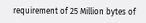requirement of 25 Million bytes of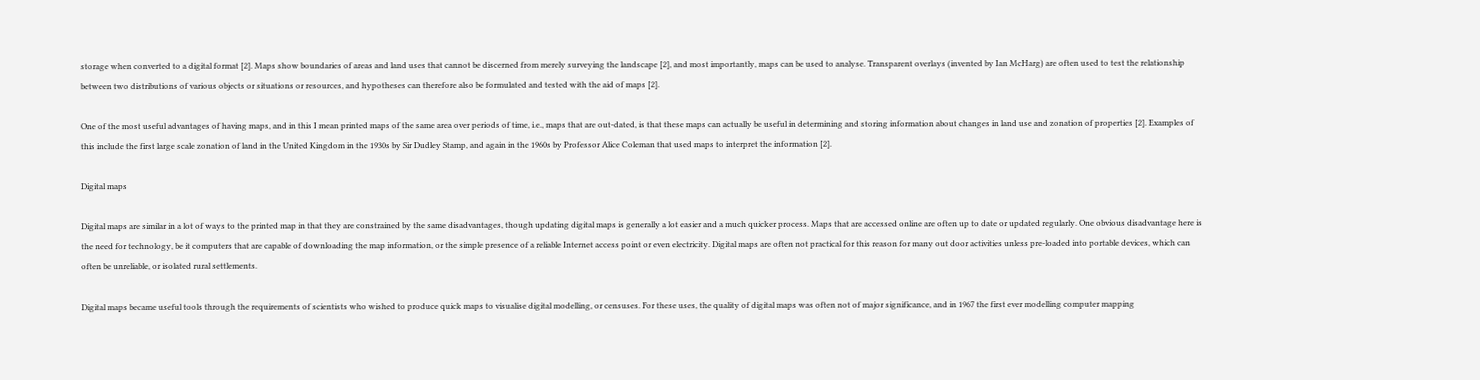storage when converted to a digital format [2]. Maps show boundaries of areas and land uses that cannot be discerned from merely surveying the landscape [2], and most importantly, maps can be used to analyse. Transparent overlays (invented by Ian McHarg) are often used to test the relationship between two distributions of various objects or situations or resources, and hypotheses can therefore also be formulated and tested with the aid of maps [2].

One of the most useful advantages of having maps, and in this I mean printed maps of the same area over periods of time, i.e., maps that are out-dated, is that these maps can actually be useful in determining and storing information about changes in land use and zonation of properties [2]. Examples of this include the first large scale zonation of land in the United Kingdom in the 1930s by Sir Dudley Stamp, and again in the 1960s by Professor Alice Coleman that used maps to interpret the information [2].

Digital maps

Digital maps are similar in a lot of ways to the printed map in that they are constrained by the same disadvantages, though updating digital maps is generally a lot easier and a much quicker process. Maps that are accessed online are often up to date or updated regularly. One obvious disadvantage here is the need for technology, be it computers that are capable of downloading the map information, or the simple presence of a reliable Internet access point or even electricity. Digital maps are often not practical for this reason for many out door activities unless pre-loaded into portable devices, which can often be unreliable, or isolated rural settlements.

Digital maps became useful tools through the requirements of scientists who wished to produce quick maps to visualise digital modelling, or censuses. For these uses, the quality of digital maps was often not of major significance, and in 1967 the first ever modelling computer mapping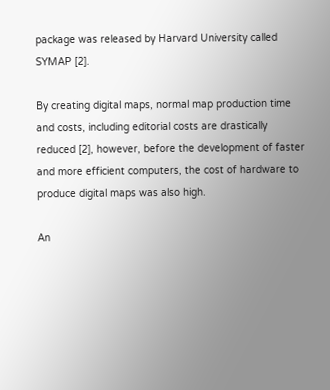package was released by Harvard University called SYMAP [2].

By creating digital maps, normal map production time and costs, including editorial costs are drastically reduced [2], however, before the development of faster and more efficient computers, the cost of hardware to produce digital maps was also high.

An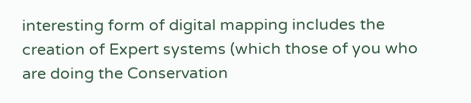interesting form of digital mapping includes the creation of Expert systems (which those of you who are doing the Conservation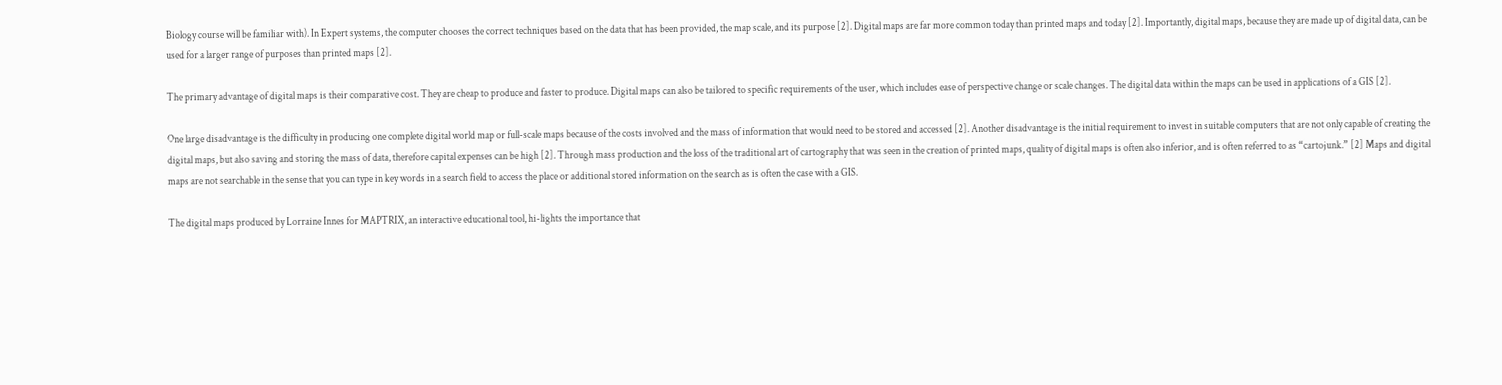Biology course will be familiar with). In Expert systems, the computer chooses the correct techniques based on the data that has been provided, the map scale, and its purpose [2]. Digital maps are far more common today than printed maps and today [2]. Importantly, digital maps, because they are made up of digital data, can be used for a larger range of purposes than printed maps [2].

The primary advantage of digital maps is their comparative cost. They are cheap to produce and faster to produce. Digital maps can also be tailored to specific requirements of the user, which includes ease of perspective change or scale changes. The digital data within the maps can be used in applications of a GIS [2].

One large disadvantage is the difficulty in producing one complete digital world map or full-scale maps because of the costs involved and the mass of information that would need to be stored and accessed [2]. Another disadvantage is the initial requirement to invest in suitable computers that are not only capable of creating the digital maps, but also saving and storing the mass of data, therefore capital expenses can be high [2]. Through mass production and the loss of the traditional art of cartography that was seen in the creation of printed maps, quality of digital maps is often also inferior, and is often referred to as “cartojunk.” [2] Maps and digital maps are not searchable in the sense that you can type in key words in a search field to access the place or additional stored information on the search as is often the case with a GIS.

The digital maps produced by Lorraine Innes for MAPTRIX, an interactive educational tool, hi-lights the importance that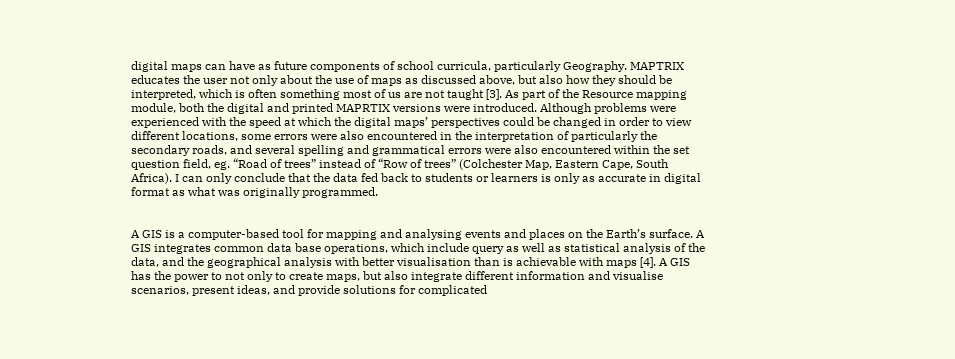digital maps can have as future components of school curricula, particularly Geography. MAPTRIX educates the user not only about the use of maps as discussed above, but also how they should be interpreted, which is often something most of us are not taught [3]. As part of the Resource mapping module, both the digital and printed MAPRTIX versions were introduced. Although problems were experienced with the speed at which the digital maps’ perspectives could be changed in order to view different locations, some errors were also encountered in the interpretation of particularly the secondary roads, and several spelling and grammatical errors were also encountered within the set question field, eg. “Road of trees” instead of “Row of trees” (Colchester Map, Eastern Cape, South Africa). I can only conclude that the data fed back to students or learners is only as accurate in digital format as what was originally programmed.


A GIS is a computer-based tool for mapping and analysing events and places on the Earth’s surface. A GIS integrates common data base operations, which include query as well as statistical analysis of the data, and the geographical analysis with better visualisation than is achievable with maps [4]. A GIS has the power to not only to create maps, but also integrate different information and visualise scenarios, present ideas, and provide solutions for complicated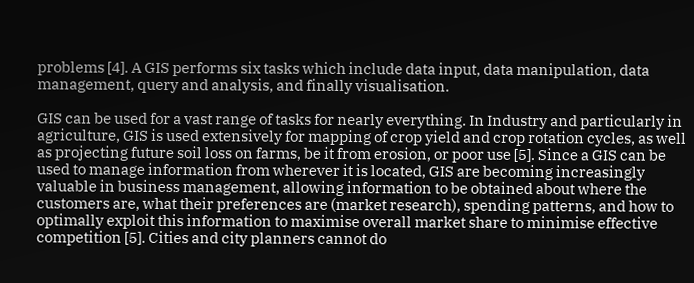problems [4]. A GIS performs six tasks which include data input, data manipulation, data management, query and analysis, and finally visualisation.

GIS can be used for a vast range of tasks for nearly everything. In Industry and particularly in agriculture, GIS is used extensively for mapping of crop yield and crop rotation cycles, as well as projecting future soil loss on farms, be it from erosion, or poor use [5]. Since a GIS can be used to manage information from wherever it is located, GIS are becoming increasingly valuable in business management, allowing information to be obtained about where the customers are, what their preferences are (market research), spending patterns, and how to optimally exploit this information to maximise overall market share to minimise effective competition [5]. Cities and city planners cannot do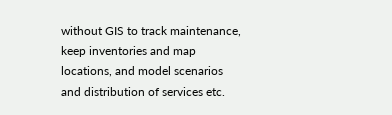without GIS to track maintenance, keep inventories and map locations, and model scenarios and distribution of services etc.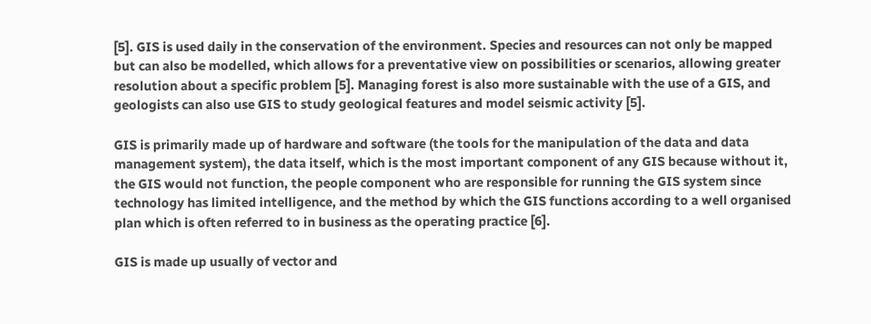[5]. GIS is used daily in the conservation of the environment. Species and resources can not only be mapped but can also be modelled, which allows for a preventative view on possibilities or scenarios, allowing greater resolution about a specific problem [5]. Managing forest is also more sustainable with the use of a GIS, and geologists can also use GIS to study geological features and model seismic activity [5].

GIS is primarily made up of hardware and software (the tools for the manipulation of the data and data management system), the data itself, which is the most important component of any GIS because without it, the GIS would not function, the people component who are responsible for running the GIS system since technology has limited intelligence, and the method by which the GIS functions according to a well organised plan which is often referred to in business as the operating practice [6].

GIS is made up usually of vector and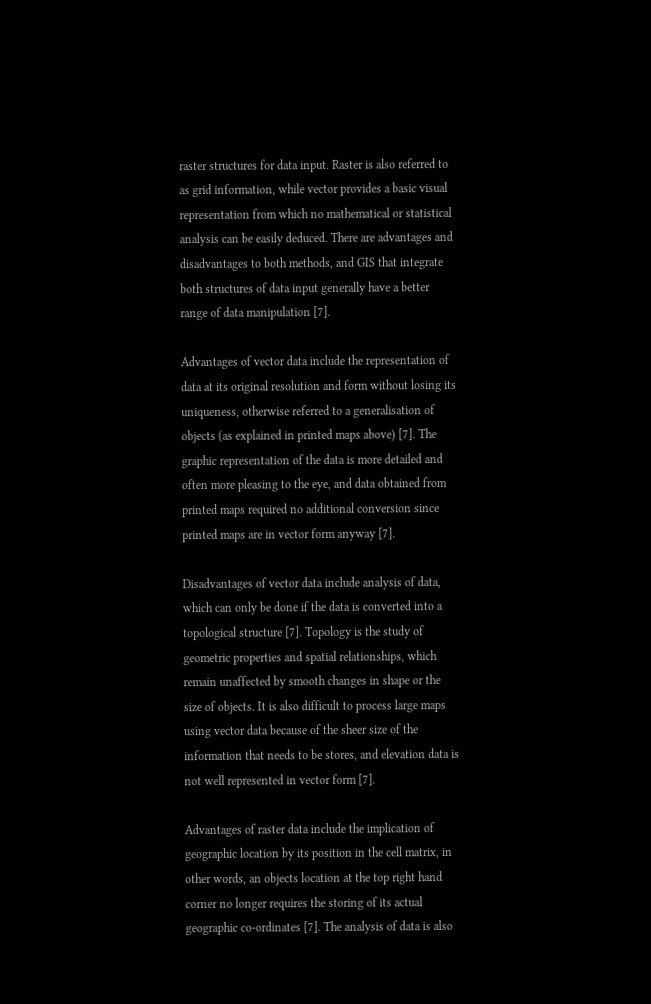raster structures for data input. Raster is also referred to as grid information, while vector provides a basic visual representation from which no mathematical or statistical analysis can be easily deduced. There are advantages and disadvantages to both methods, and GIS that integrate both structures of data input generally have a better range of data manipulation [7].

Advantages of vector data include the representation of data at its original resolution and form without losing its uniqueness, otherwise referred to a generalisation of objects (as explained in printed maps above) [7]. The graphic representation of the data is more detailed and often more pleasing to the eye, and data obtained from printed maps required no additional conversion since printed maps are in vector form anyway [7].

Disadvantages of vector data include analysis of data, which can only be done if the data is converted into a topological structure [7]. Topology is the study of geometric properties and spatial relationships, which remain unaffected by smooth changes in shape or the size of objects. It is also difficult to process large maps using vector data because of the sheer size of the information that needs to be stores, and elevation data is not well represented in vector form [7].

Advantages of raster data include the implication of geographic location by its position in the cell matrix, in other words, an objects location at the top right hand corner no longer requires the storing of its actual geographic co-ordinates [7]. The analysis of data is also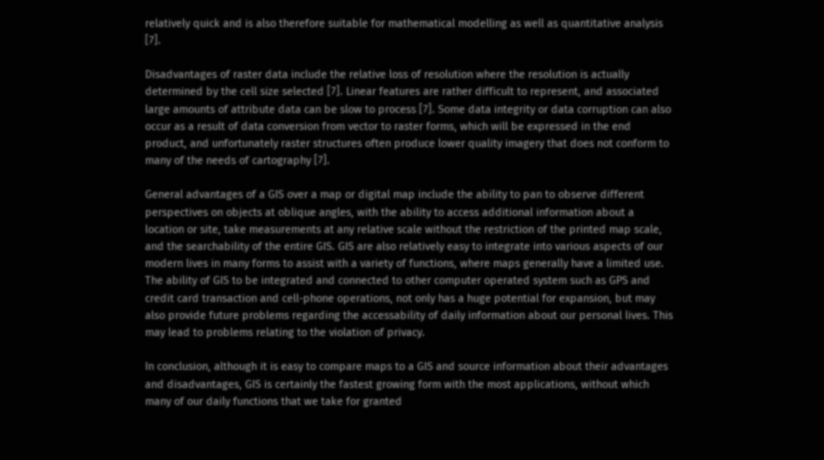relatively quick and is also therefore suitable for mathematical modelling as well as quantitative analysis [7].

Disadvantages of raster data include the relative loss of resolution where the resolution is actually determined by the cell size selected [7]. Linear features are rather difficult to represent, and associated large amounts of attribute data can be slow to process [7]. Some data integrity or data corruption can also occur as a result of data conversion from vector to raster forms, which will be expressed in the end product, and unfortunately raster structures often produce lower quality imagery that does not conform to many of the needs of cartography [7].

General advantages of a GIS over a map or digital map include the ability to pan to observe different perspectives on objects at oblique angles, with the ability to access additional information about a location or site, take measurements at any relative scale without the restriction of the printed map scale, and the searchability of the entire GIS. GIS are also relatively easy to integrate into various aspects of our modern lives in many forms to assist with a variety of functions, where maps generally have a limited use. The ability of GIS to be integrated and connected to other computer operated system such as GPS and credit card transaction and cell-phone operations, not only has a huge potential for expansion, but may also provide future problems regarding the accessability of daily information about our personal lives. This may lead to problems relating to the violation of privacy.

In conclusion, although it is easy to compare maps to a GIS and source information about their advantages and disadvantages, GIS is certainly the fastest growing form with the most applications, without which many of our daily functions that we take for granted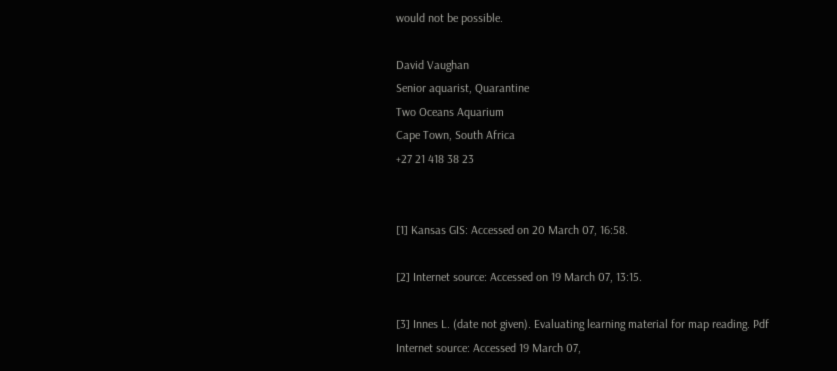would not be possible.

David Vaughan
Senior aquarist, Quarantine
Two Oceans Aquarium
Cape Town, South Africa
+27 21 418 38 23


[1] Kansas GIS: Accessed on 20 March 07, 16:58.

[2] Internet source: Accessed on 19 March 07, 13:15.

[3] Innes L. (date not given). Evaluating learning material for map reading. Pdf Internet source: Accessed 19 March 07,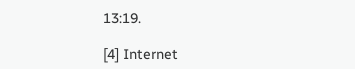13:19.

[4] Internet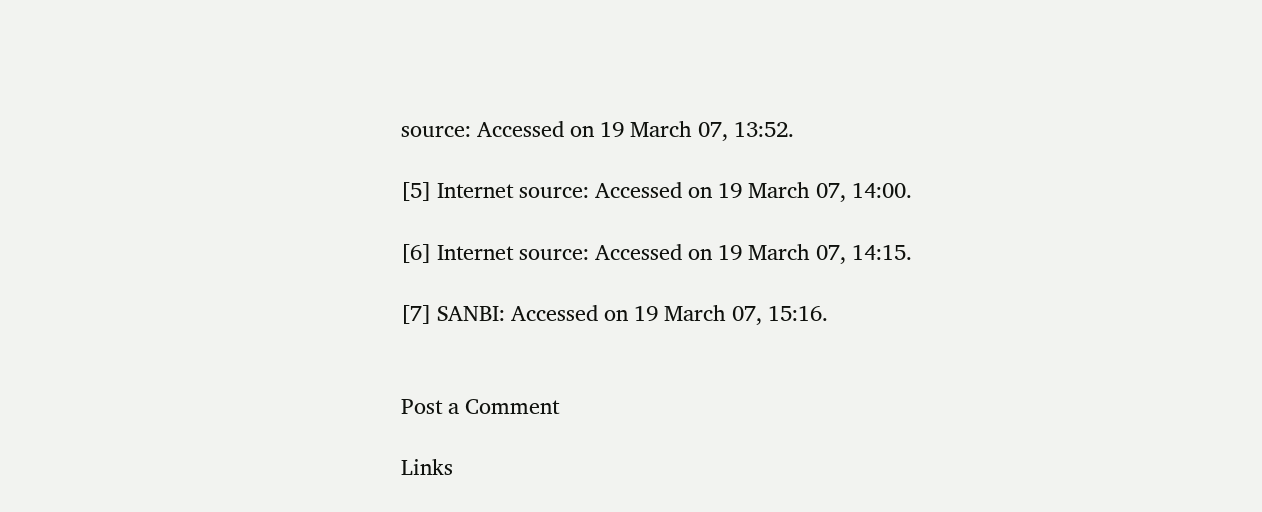source: Accessed on 19 March 07, 13:52.

[5] Internet source: Accessed on 19 March 07, 14:00.

[6] Internet source: Accessed on 19 March 07, 14:15.

[7] SANBI: Accessed on 19 March 07, 15:16.


Post a Comment

Links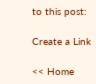to this post:

Create a Link

<< Home